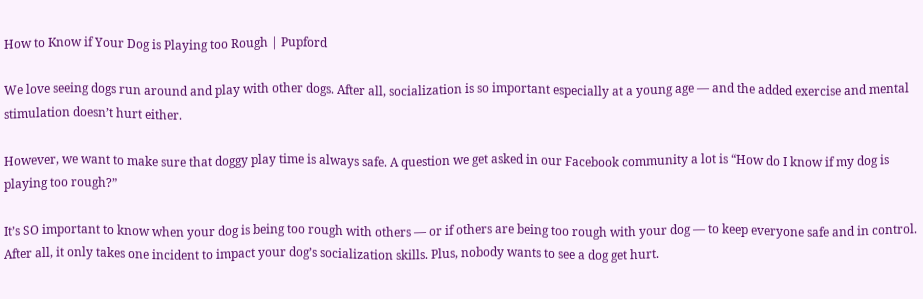How to Know if Your Dog is Playing too Rough | Pupford

We love seeing dogs run around and play with other dogs. After all, socialization is so important especially at a young age — and the added exercise and mental stimulation doesn’t hurt either.

However, we want to make sure that doggy play time is always safe. A question we get asked in our Facebook community a lot is “How do I know if my dog is playing too rough?”

It’s SO important to know when your dog is being too rough with others — or if others are being too rough with your dog — to keep everyone safe and in control. After all, it only takes one incident to impact your dog’s socialization skills. Plus, nobody wants to see a dog get hurt.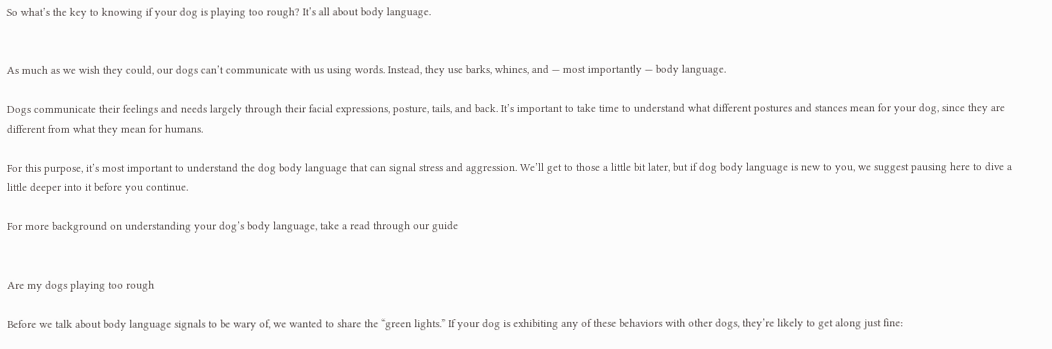So what’s the key to knowing if your dog is playing too rough? It’s all about body language.


As much as we wish they could, our dogs can’t communicate with us using words. Instead, they use barks, whines, and — most importantly — body language.

Dogs communicate their feelings and needs largely through their facial expressions, posture, tails, and back. It’s important to take time to understand what different postures and stances mean for your dog, since they are different from what they mean for humans.

For this purpose, it’s most important to understand the dog body language that can signal stress and aggression. We’ll get to those a little bit later, but if dog body language is new to you, we suggest pausing here to dive a little deeper into it before you continue.

For more background on understanding your dog’s body language, take a read through our guide


Are my dogs playing too rough

Before we talk about body language signals to be wary of, we wanted to share the “green lights.” If your dog is exhibiting any of these behaviors with other dogs, they’re likely to get along just fine: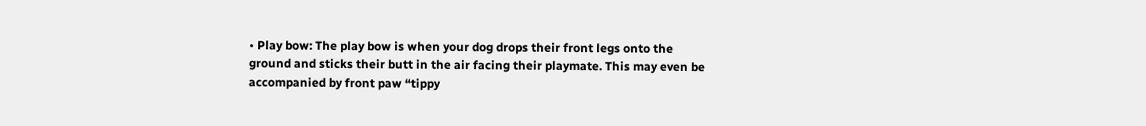• Play bow: The play bow is when your dog drops their front legs onto the ground and sticks their butt in the air facing their playmate. This may even be accompanied by front paw “tippy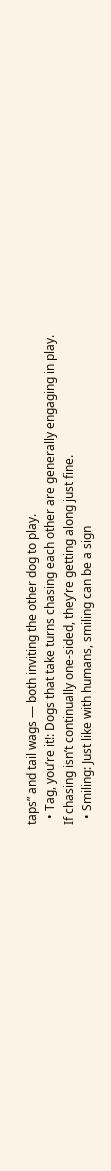taps” and tail wags — both inviting the other dog to play.
  • Tag, you’re it!: Dogs that take turns chasing each other are generally engaging in play. If chasing isn’t continually one-sided, they’re getting along just fine.
  • Smiling: Just like with humans, smiling can be a sign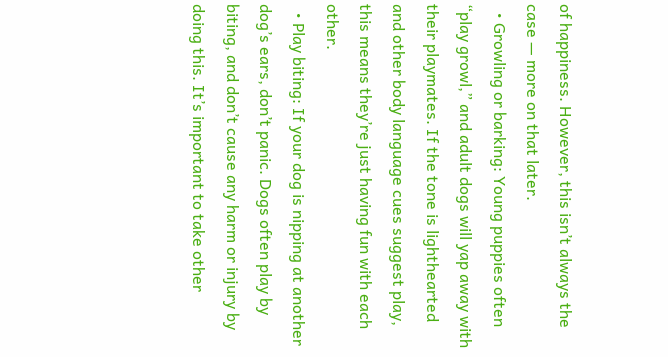of happiness. However, this isn’t always the case — more on that later.
  • Growling or barking: Young puppies often “play growl,” and adult dogs will yap away with their playmates. If the tone is lighthearted and other body language cues suggest play, this means they’re just having fun with each other.
  • Play biting: If your dog is nipping at another dog’s ears, don’t panic. Dogs often play by biting, and don’t cause any harm or injury by doing this. It’s important to take other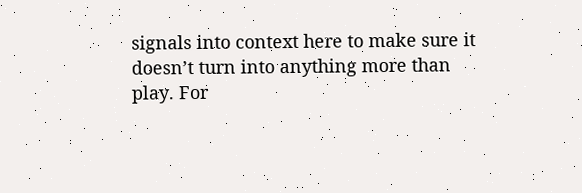signals into context here to make sure it doesn’t turn into anything more than play. For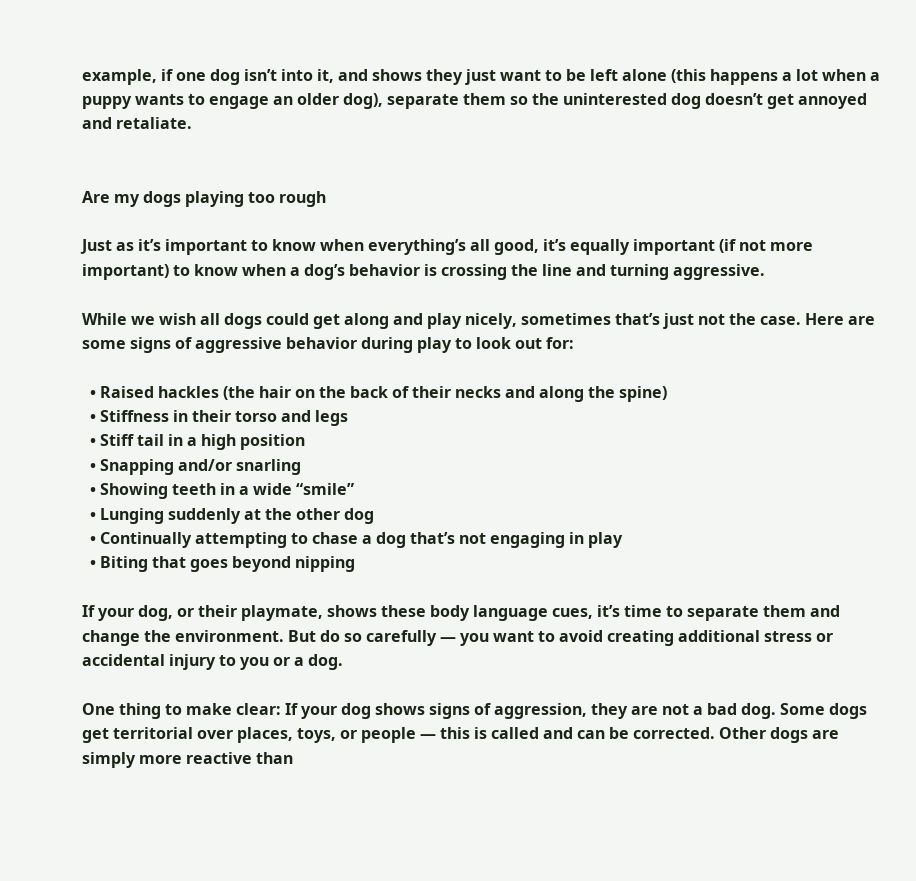example, if one dog isn’t into it, and shows they just want to be left alone (this happens a lot when a puppy wants to engage an older dog), separate them so the uninterested dog doesn’t get annoyed and retaliate.


Are my dogs playing too rough

Just as it’s important to know when everything’s all good, it’s equally important (if not more important) to know when a dog’s behavior is crossing the line and turning aggressive.

While we wish all dogs could get along and play nicely, sometimes that’s just not the case. Here are some signs of aggressive behavior during play to look out for:

  • Raised hackles (the hair on the back of their necks and along the spine)
  • Stiffness in their torso and legs
  • Stiff tail in a high position
  • Snapping and/or snarling
  • Showing teeth in a wide “smile”
  • Lunging suddenly at the other dog
  • Continually attempting to chase a dog that’s not engaging in play
  • Biting that goes beyond nipping

If your dog, or their playmate, shows these body language cues, it’s time to separate them and change the environment. But do so carefully — you want to avoid creating additional stress or accidental injury to you or a dog.

One thing to make clear: If your dog shows signs of aggression, they are not a bad dog. Some dogs get territorial over places, toys, or people — this is called and can be corrected. Other dogs are simply more reactive than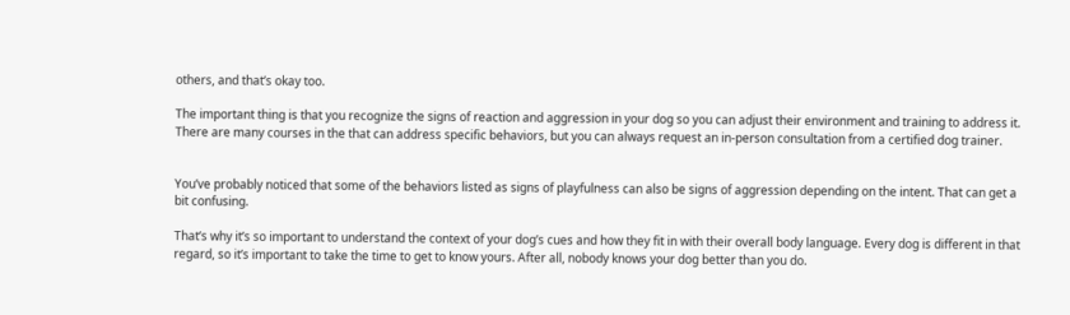others, and that’s okay too.

The important thing is that you recognize the signs of reaction and aggression in your dog so you can adjust their environment and training to address it. There are many courses in the that can address specific behaviors, but you can always request an in-person consultation from a certified dog trainer.


You’ve probably noticed that some of the behaviors listed as signs of playfulness can also be signs of aggression depending on the intent. That can get a bit confusing.

That’s why it’s so important to understand the context of your dog’s cues and how they fit in with their overall body language. Every dog is different in that regard, so it’s important to take the time to get to know yours. After all, nobody knows your dog better than you do.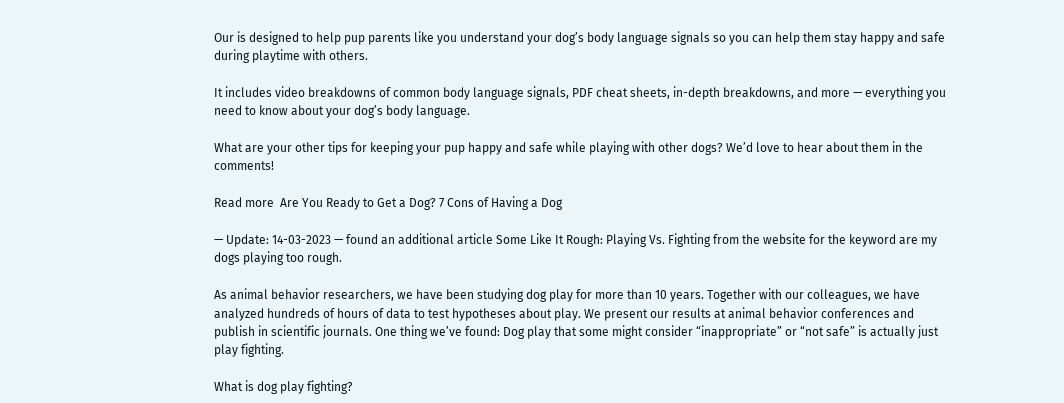Our is designed to help pup parents like you understand your dog’s body language signals so you can help them stay happy and safe during playtime with others.

It includes video breakdowns of common body language signals, PDF cheat sheets, in-depth breakdowns, and more — everything you need to know about your dog’s body language.

What are your other tips for keeping your pup happy and safe while playing with other dogs? We’d love to hear about them in the comments!

Read more  Are You Ready to Get a Dog? 7 Cons of Having a Dog

— Update: 14-03-2023 — found an additional article Some Like It Rough: Playing Vs. Fighting from the website for the keyword are my dogs playing too rough.

As animal behavior researchers, we have been studying dog play for more than 10 years. Together with our colleagues, we have analyzed hundreds of hours of data to test hypotheses about play. We present our results at animal behavior conferences and publish in scientific journals. One thing we’ve found: Dog play that some might consider “inappropriate” or “not safe” is actually just play fighting.

What is dog play fighting?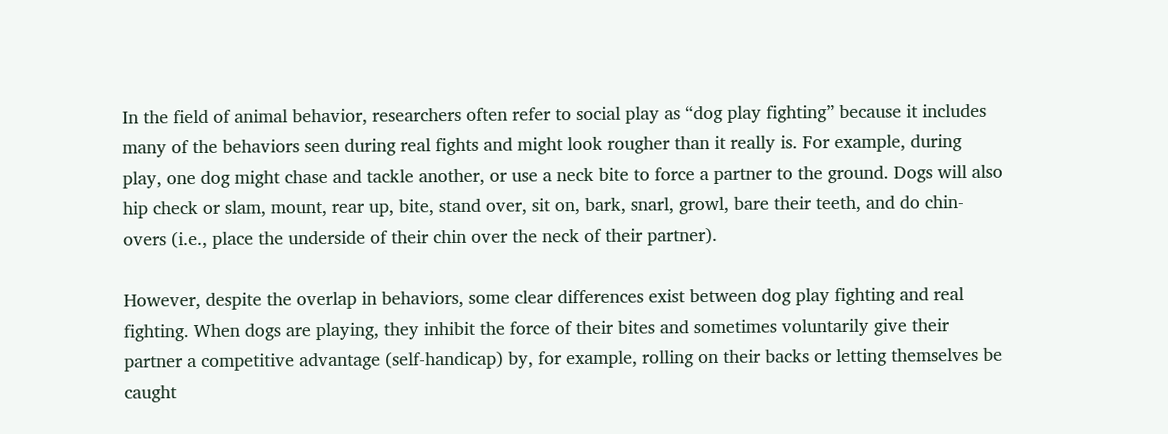In the field of animal behavior, researchers often refer to social play as “dog play fighting” because it includes many of the behaviors seen during real fights and might look rougher than it really is. For example, during play, one dog might chase and tackle another, or use a neck bite to force a partner to the ground. Dogs will also hip check or slam, mount, rear up, bite, stand over, sit on, bark, snarl, growl, bare their teeth, and do chin-overs (i.e., place the underside of their chin over the neck of their partner).

However, despite the overlap in behaviors, some clear differences exist between dog play fighting and real fighting. When dogs are playing, they inhibit the force of their bites and sometimes voluntarily give their partner a competitive advantage (self-handicap) by, for example, rolling on their backs or letting themselves be caught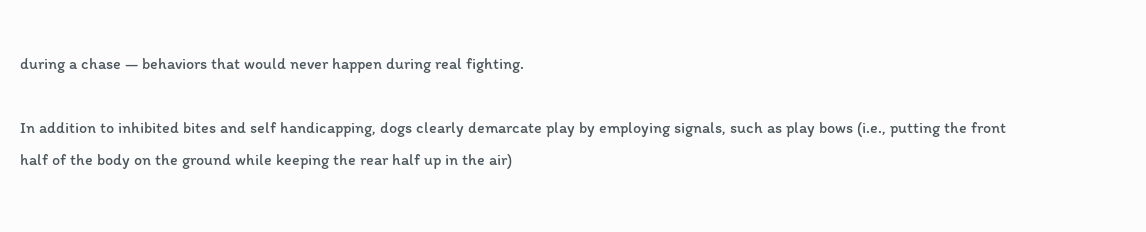during a chase — behaviors that would never happen during real fighting.

In addition to inhibited bites and self handicapping, dogs clearly demarcate play by employing signals, such as play bows (i.e., putting the front half of the body on the ground while keeping the rear half up in the air)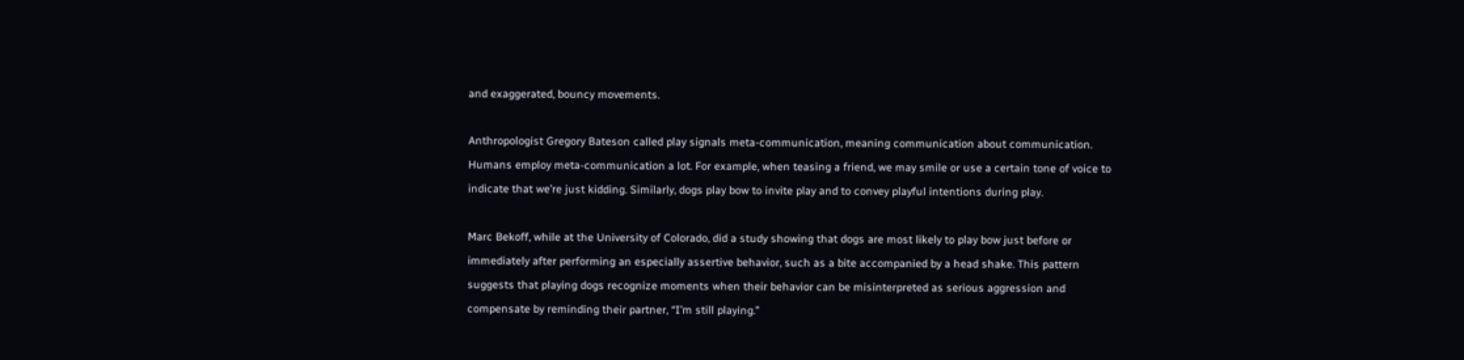and exaggerated, bouncy movements.

Anthropologist Gregory Bateson called play signals meta-communication, meaning communication about communication. Humans employ meta-communication a lot. For example, when teasing a friend, we may smile or use a certain tone of voice to indicate that we’re just kidding. Similarly, dogs play bow to invite play and to convey playful intentions during play.

Marc Bekoff, while at the University of Colorado, did a study showing that dogs are most likely to play bow just before or immediately after performing an especially assertive behavior, such as a bite accompanied by a head shake. This pattern suggests that playing dogs recognize moments when their behavior can be misinterpreted as serious aggression and compensate by reminding their partner, “I’m still playing.”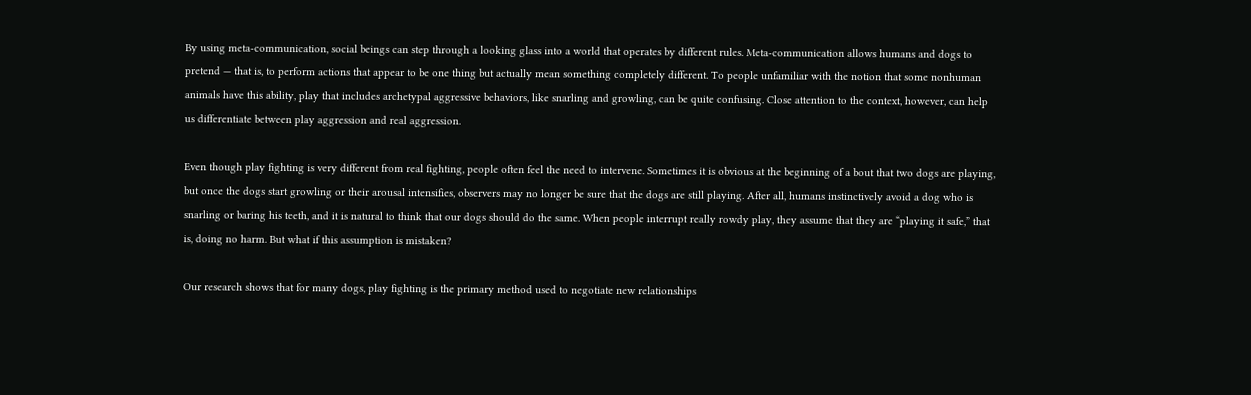By using meta-communication, social beings can step through a looking glass into a world that operates by different rules. Meta-communication allows humans and dogs to pretend — that is, to perform actions that appear to be one thing but actually mean something completely different. To people unfamiliar with the notion that some nonhuman animals have this ability, play that includes archetypal aggressive behaviors, like snarling and growling, can be quite confusing. Close attention to the context, however, can help us differentiate between play aggression and real aggression.

Even though play fighting is very different from real fighting, people often feel the need to intervene. Sometimes it is obvious at the beginning of a bout that two dogs are playing, but once the dogs start growling or their arousal intensifies, observers may no longer be sure that the dogs are still playing. After all, humans instinctively avoid a dog who is snarling or baring his teeth, and it is natural to think that our dogs should do the same. When people interrupt really rowdy play, they assume that they are “playing it safe,” that is, doing no harm. But what if this assumption is mistaken?

Our research shows that for many dogs, play fighting is the primary method used to negotiate new relationships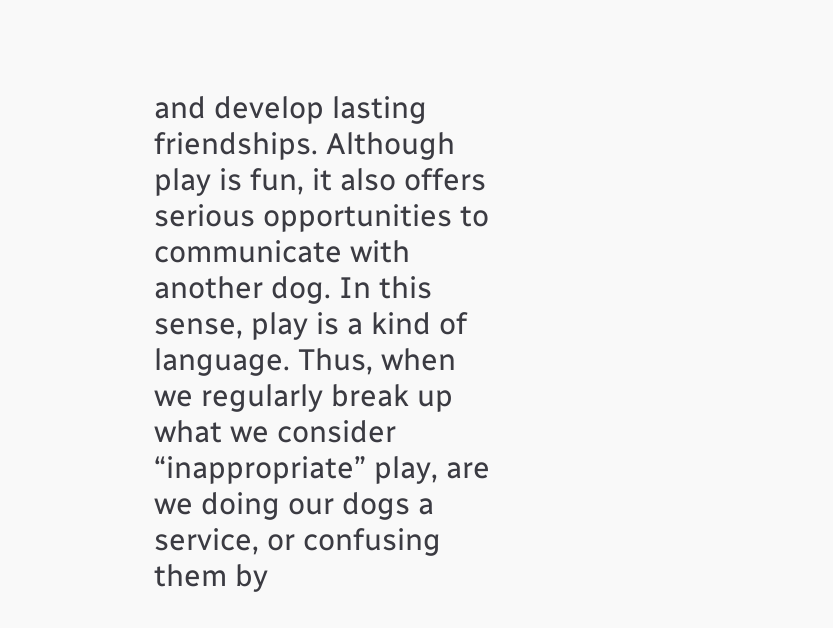and develop lasting friendships. Although play is fun, it also offers serious opportunities to communicate with another dog. In this sense, play is a kind of language. Thus, when we regularly break up what we consider “inappropriate” play, are we doing our dogs a service, or confusing them by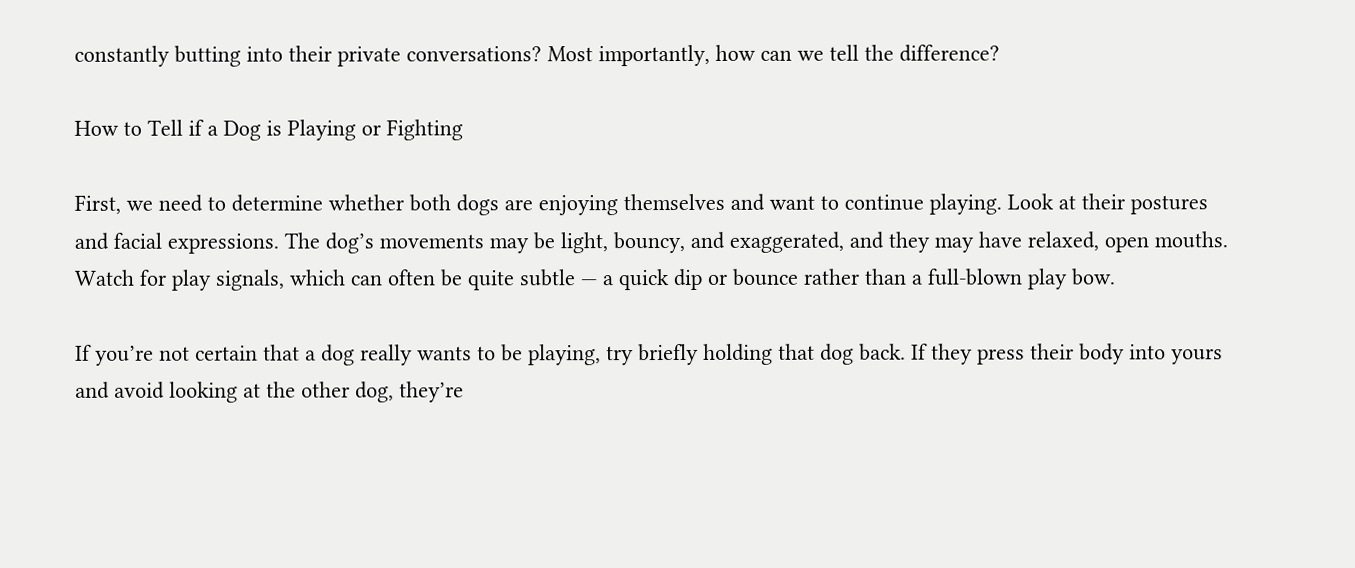constantly butting into their private conversations? Most importantly, how can we tell the difference?

How to Tell if a Dog is Playing or Fighting

First, we need to determine whether both dogs are enjoying themselves and want to continue playing. Look at their postures and facial expressions. The dog’s movements may be light, bouncy, and exaggerated, and they may have relaxed, open mouths. Watch for play signals, which can often be quite subtle — a quick dip or bounce rather than a full-blown play bow.

If you’re not certain that a dog really wants to be playing, try briefly holding that dog back. If they press their body into yours and avoid looking at the other dog, they’re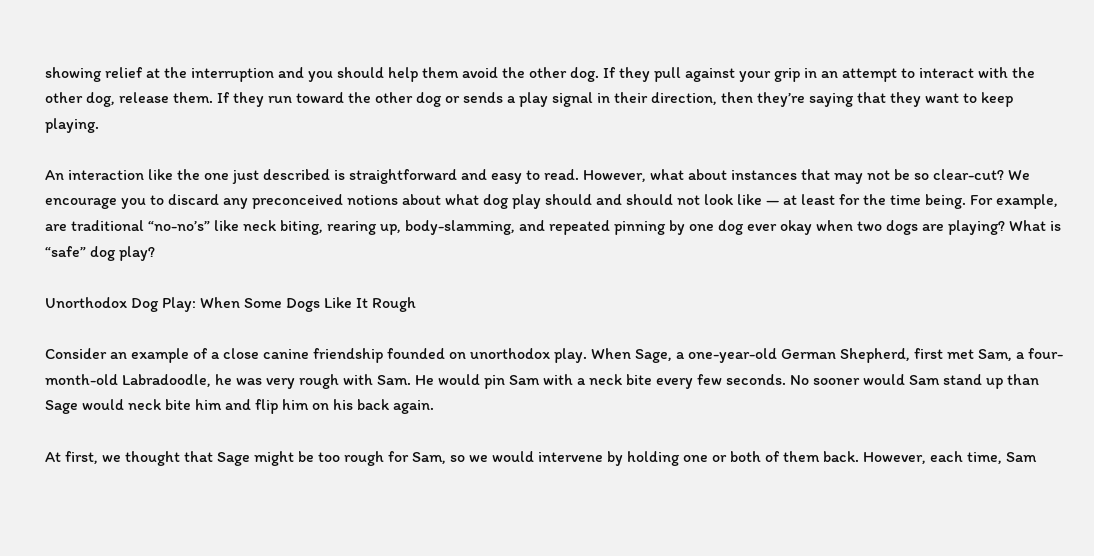showing relief at the interruption and you should help them avoid the other dog. If they pull against your grip in an attempt to interact with the other dog, release them. If they run toward the other dog or sends a play signal in their direction, then they’re saying that they want to keep playing.

An interaction like the one just described is straightforward and easy to read. However, what about instances that may not be so clear-cut? We encourage you to discard any preconceived notions about what dog play should and should not look like — at least for the time being. For example, are traditional “no-no’s” like neck biting, rearing up, body-slamming, and repeated pinning by one dog ever okay when two dogs are playing? What is “safe” dog play?

Unorthodox Dog Play: When Some Dogs Like It Rough

Consider an example of a close canine friendship founded on unorthodox play. When Sage, a one-year-old German Shepherd, first met Sam, a four-month-old Labradoodle, he was very rough with Sam. He would pin Sam with a neck bite every few seconds. No sooner would Sam stand up than Sage would neck bite him and flip him on his back again.

At first, we thought that Sage might be too rough for Sam, so we would intervene by holding one or both of them back. However, each time, Sam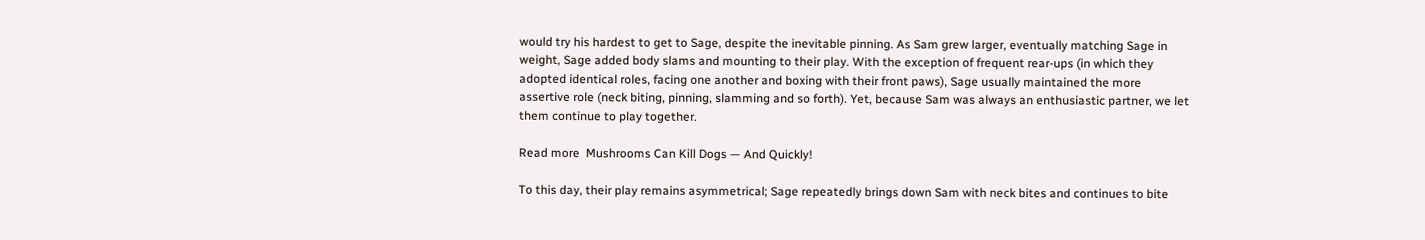would try his hardest to get to Sage, despite the inevitable pinning. As Sam grew larger, eventually matching Sage in weight, Sage added body slams and mounting to their play. With the exception of frequent rear-ups (in which they adopted identical roles, facing one another and boxing with their front paws), Sage usually maintained the more assertive role (neck biting, pinning, slamming and so forth). Yet, because Sam was always an enthusiastic partner, we let them continue to play together.

Read more  Mushrooms Can Kill Dogs — And Quickly!

To this day, their play remains asymmetrical; Sage repeatedly brings down Sam with neck bites and continues to bite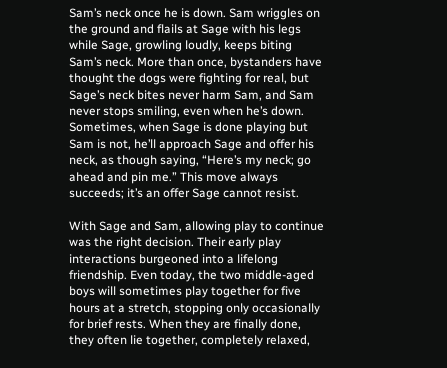Sam’s neck once he is down. Sam wriggles on the ground and flails at Sage with his legs while Sage, growling loudly, keeps biting Sam’s neck. More than once, bystanders have thought the dogs were fighting for real, but Sage’s neck bites never harm Sam, and Sam never stops smiling, even when he’s down. Sometimes, when Sage is done playing but Sam is not, he’ll approach Sage and offer his neck, as though saying, “Here’s my neck; go ahead and pin me.” This move always succeeds; it’s an offer Sage cannot resist.

With Sage and Sam, allowing play to continue was the right decision. Their early play interactions burgeoned into a lifelong friendship. Even today, the two middle-aged boys will sometimes play together for five hours at a stretch, stopping only occasionally for brief rests. When they are finally done, they often lie together, completely relaxed,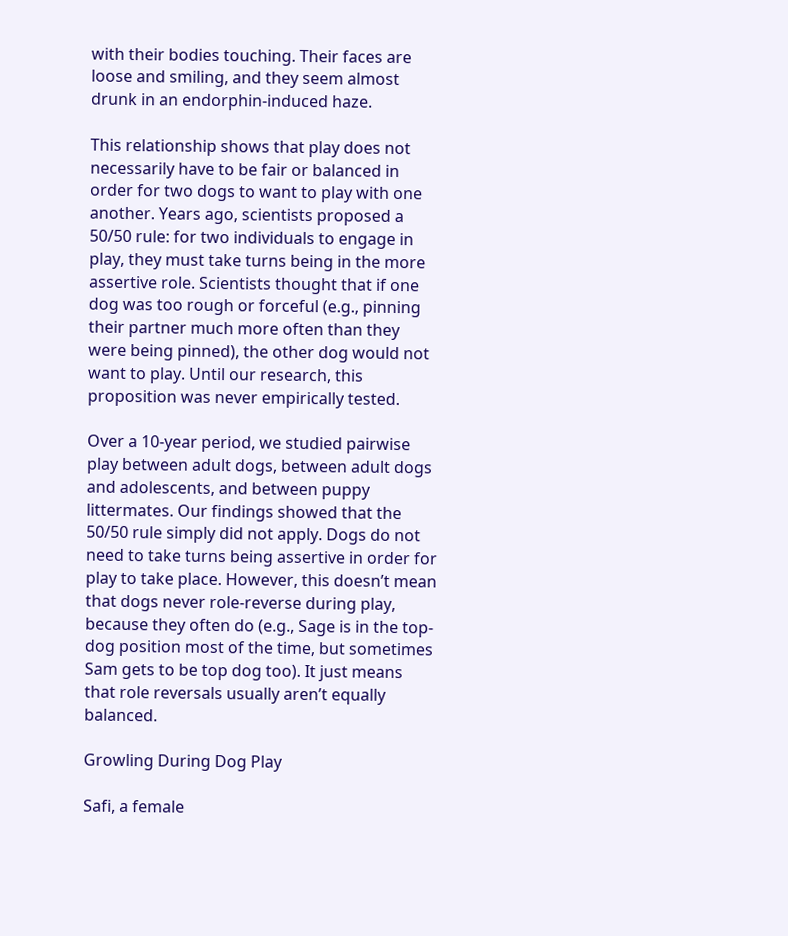with their bodies touching. Their faces are loose and smiling, and they seem almost drunk in an endorphin-induced haze.

This relationship shows that play does not necessarily have to be fair or balanced in order for two dogs to want to play with one another. Years ago, scientists proposed a 50/50 rule: for two individuals to engage in play, they must take turns being in the more assertive role. Scientists thought that if one dog was too rough or forceful (e.g., pinning their partner much more often than they were being pinned), the other dog would not want to play. Until our research, this proposition was never empirically tested.

Over a 10-year period, we studied pairwise play between adult dogs, between adult dogs and adolescents, and between puppy littermates. Our findings showed that the 50/50 rule simply did not apply. Dogs do not need to take turns being assertive in order for play to take place. However, this doesn’t mean that dogs never role-reverse during play, because they often do (e.g., Sage is in the top-dog position most of the time, but sometimes Sam gets to be top dog too). It just means that role reversals usually aren’t equally balanced.

Growling During Dog Play

Safi, a female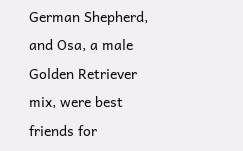German Shepherd, and Osa, a male Golden Retriever mix, were best friends for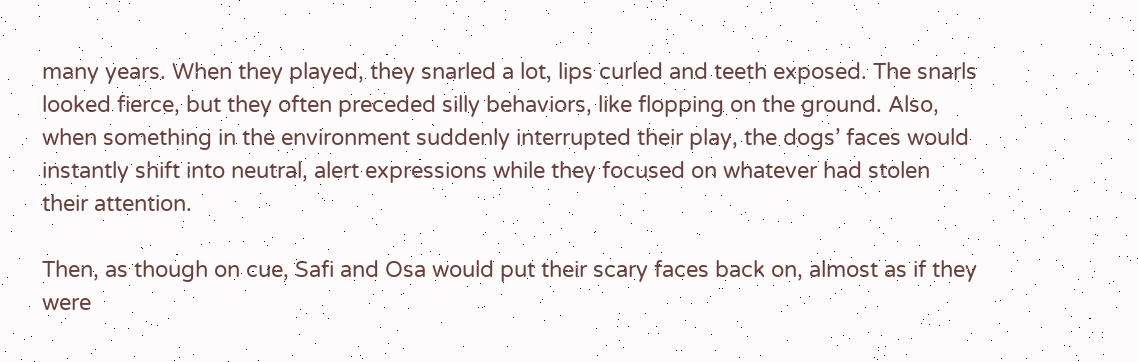many years. When they played, they snarled a lot, lips curled and teeth exposed. The snarls looked fierce, but they often preceded silly behaviors, like flopping on the ground. Also, when something in the environment suddenly interrupted their play, the dogs’ faces would instantly shift into neutral, alert expressions while they focused on whatever had stolen their attention.

Then, as though on cue, Safi and Osa would put their scary faces back on, almost as if they were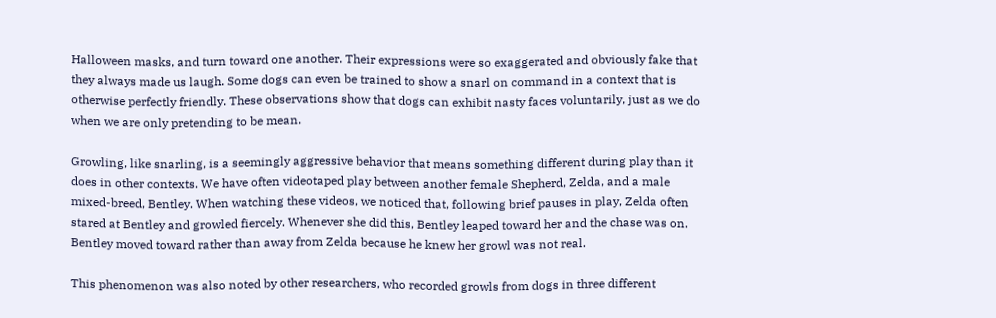Halloween masks, and turn toward one another. Their expressions were so exaggerated and obviously fake that they always made us laugh. Some dogs can even be trained to show a snarl on command in a context that is otherwise perfectly friendly. These observations show that dogs can exhibit nasty faces voluntarily, just as we do when we are only pretending to be mean.

Growling, like snarling, is a seemingly aggressive behavior that means something different during play than it does in other contexts. We have often videotaped play between another female Shepherd, Zelda, and a male mixed-breed, Bentley. When watching these videos, we noticed that, following brief pauses in play, Zelda often stared at Bentley and growled fiercely. Whenever she did this, Bentley leaped toward her and the chase was on. Bentley moved toward rather than away from Zelda because he knew her growl was not real.

This phenomenon was also noted by other researchers, who recorded growls from dogs in three different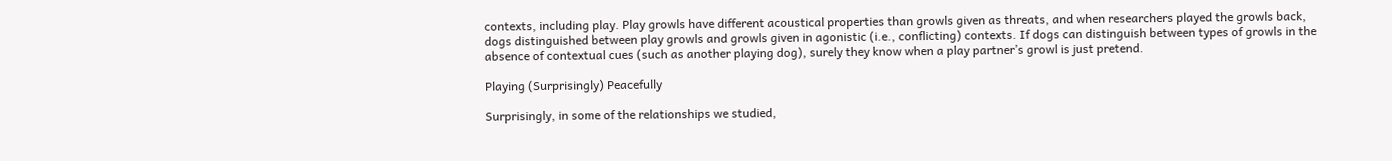contexts, including play. Play growls have different acoustical properties than growls given as threats, and when researchers played the growls back, dogs distinguished between play growls and growls given in agonistic (i.e., conflicting) contexts. If dogs can distinguish between types of growls in the absence of contextual cues (such as another playing dog), surely they know when a play partner’s growl is just pretend.

Playing (Surprisingly) Peacefully

Surprisingly, in some of the relationships we studied,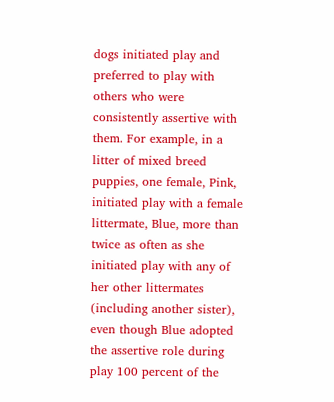dogs initiated play and preferred to play with others who were consistently assertive with them. For example, in a litter of mixed breed puppies, one female, Pink, initiated play with a female littermate, Blue, more than twice as often as she initiated play with any of her other littermates (including another sister), even though Blue adopted the assertive role during play 100 percent of the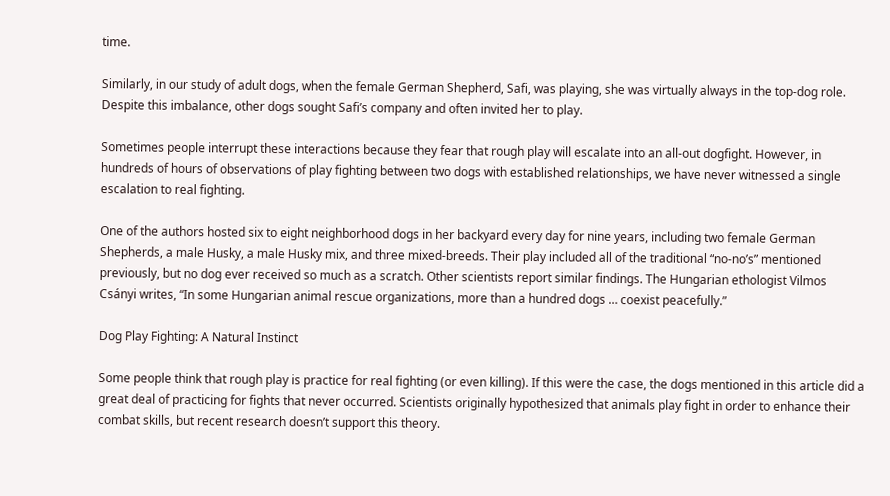time.

Similarly, in our study of adult dogs, when the female German Shepherd, Safi, was playing, she was virtually always in the top-dog role. Despite this imbalance, other dogs sought Safi’s company and often invited her to play.

Sometimes people interrupt these interactions because they fear that rough play will escalate into an all-out dogfight. However, in hundreds of hours of observations of play fighting between two dogs with established relationships, we have never witnessed a single escalation to real fighting.

One of the authors hosted six to eight neighborhood dogs in her backyard every day for nine years, including two female German Shepherds, a male Husky, a male Husky mix, and three mixed-breeds. Their play included all of the traditional “no-no’s” mentioned previously, but no dog ever received so much as a scratch. Other scientists report similar findings. The Hungarian ethologist Vilmos Csányi writes, “In some Hungarian animal rescue organizations, more than a hundred dogs … coexist peacefully.”

Dog Play Fighting: A Natural Instinct

Some people think that rough play is practice for real fighting (or even killing). If this were the case, the dogs mentioned in this article did a great deal of practicing for fights that never occurred. Scientists originally hypothesized that animals play fight in order to enhance their combat skills, but recent research doesn’t support this theory.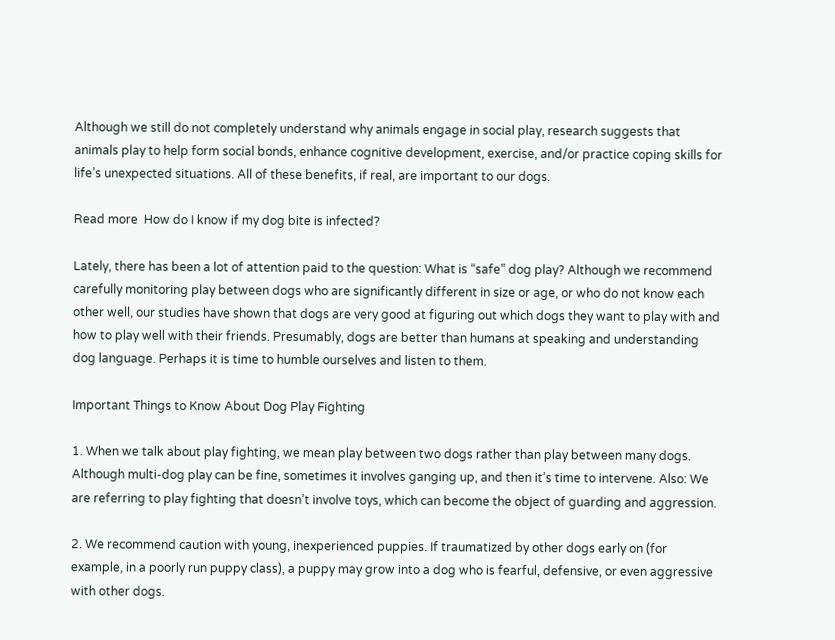Although we still do not completely understand why animals engage in social play, research suggests that animals play to help form social bonds, enhance cognitive development, exercise, and/or practice coping skills for life’s unexpected situations. All of these benefits, if real, are important to our dogs.

Read more  How do I know if my dog bite is infected?

Lately, there has been a lot of attention paid to the question: What is “safe” dog play? Although we recommend carefully monitoring play between dogs who are significantly different in size or age, or who do not know each other well, our studies have shown that dogs are very good at figuring out which dogs they want to play with and how to play well with their friends. Presumably, dogs are better than humans at speaking and understanding dog language. Perhaps it is time to humble ourselves and listen to them.

Important Things to Know About Dog Play Fighting

1. When we talk about play fighting, we mean play between two dogs rather than play between many dogs. Although multi-dog play can be fine, sometimes it involves ganging up, and then it’s time to intervene. Also: We are referring to play fighting that doesn’t involve toys, which can become the object of guarding and aggression.

2. We recommend caution with young, inexperienced puppies. If traumatized by other dogs early on (for example, in a poorly run puppy class), a puppy may grow into a dog who is fearful, defensive, or even aggressive with other dogs.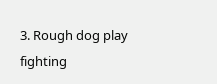3. Rough dog play fighting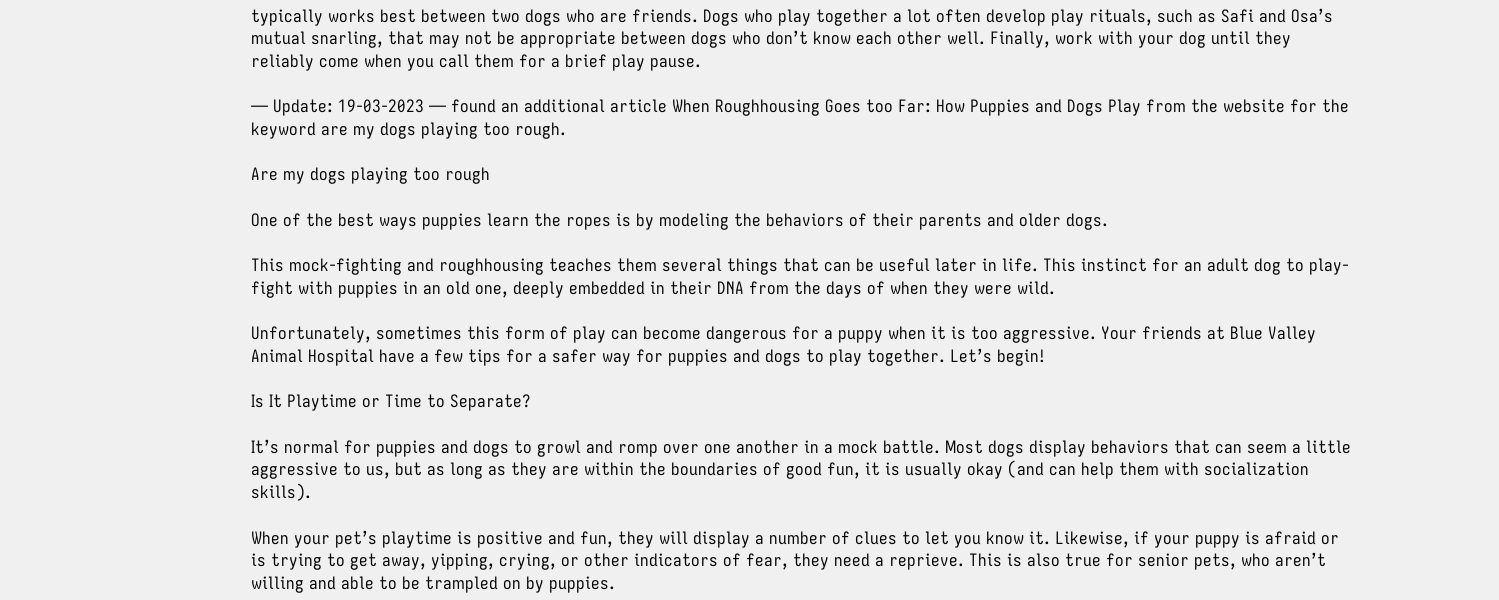typically works best between two dogs who are friends. Dogs who play together a lot often develop play rituals, such as Safi and Osa’s mutual snarling, that may not be appropriate between dogs who don’t know each other well. Finally, work with your dog until they reliably come when you call them for a brief play pause.

— Update: 19-03-2023 — found an additional article When Roughhousing Goes too Far: How Puppies and Dogs Play from the website for the keyword are my dogs playing too rough.

Are my dogs playing too rough

One of the best ways puppies learn the ropes is by modeling the behaviors of their parents and older dogs.

This mock-fighting and roughhousing teaches them several things that can be useful later in life. This instinct for an adult dog to play-fight with puppies in an old one, deeply embedded in their DNA from the days of when they were wild.

Unfortunately, sometimes this form of play can become dangerous for a puppy when it is too aggressive. Your friends at Blue Valley Animal Hospital have a few tips for a safer way for puppies and dogs to play together. Let’s begin!

Is It Playtime or Time to Separate?

It’s normal for puppies and dogs to growl and romp over one another in a mock battle. Most dogs display behaviors that can seem a little aggressive to us, but as long as they are within the boundaries of good fun, it is usually okay (and can help them with socialization skills).

When your pet’s playtime is positive and fun, they will display a number of clues to let you know it. Likewise, if your puppy is afraid or is trying to get away, yipping, crying, or other indicators of fear, they need a reprieve. This is also true for senior pets, who aren’t willing and able to be trampled on by puppies.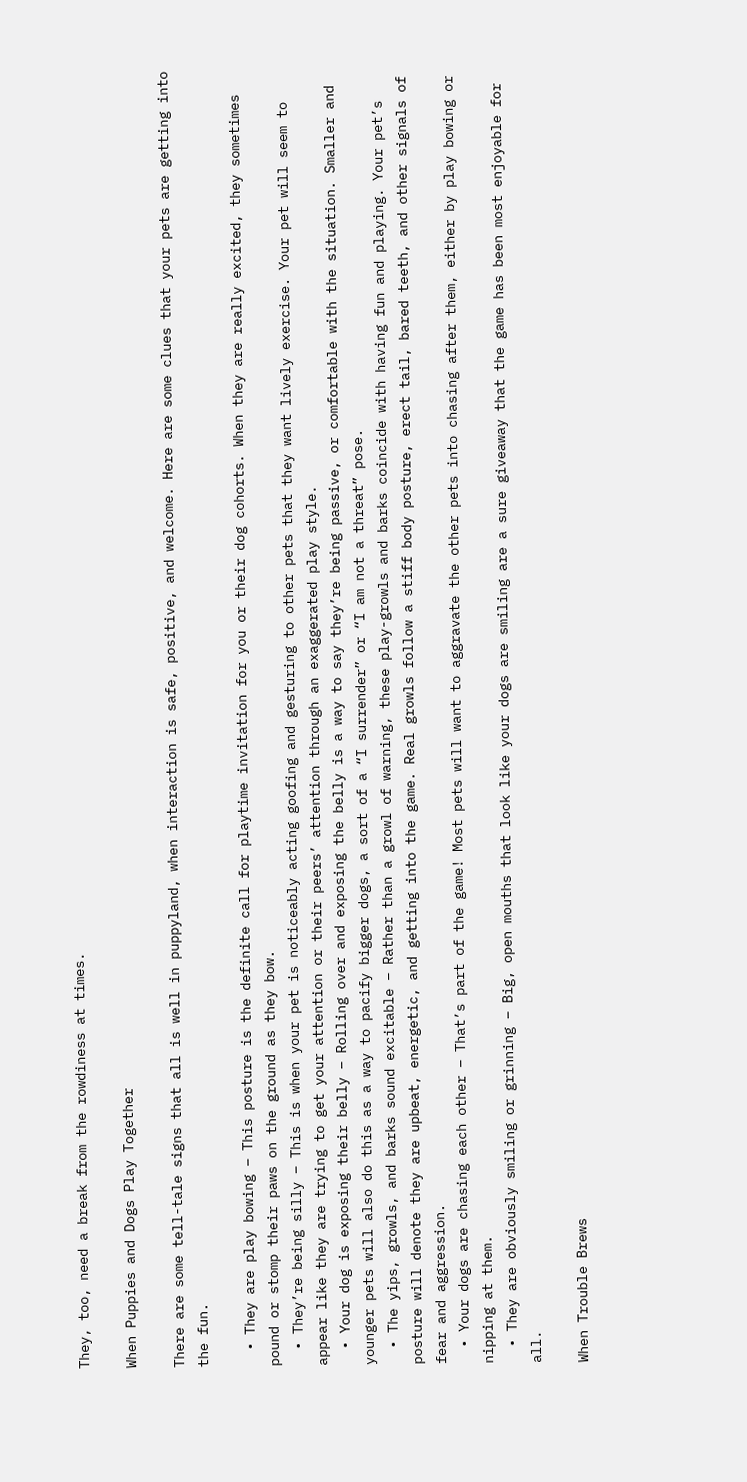They, too, need a break from the rowdiness at times.

When Puppies and Dogs Play Together

There are some tell-tale signs that all is well in puppyland, when interaction is safe, positive, and welcome. Here are some clues that your pets are getting into the fun.

  • They are play bowing – This posture is the definite call for playtime invitation for you or their dog cohorts. When they are really excited, they sometimes pound or stomp their paws on the ground as they bow.
  • They’re being silly – This is when your pet is noticeably acting goofing and gesturing to other pets that they want lively exercise. Your pet will seem to appear like they are trying to get your attention or their peers’ attention through an exaggerated play style.
  • Your dog is exposing their belly – Rolling over and exposing the belly is a way to say they’re being passive, or comfortable with the situation. Smaller and younger pets will also do this as a way to pacify bigger dogs, a sort of a “I surrender” or “I am not a threat” pose.
  • The yips, growls, and barks sound excitable – Rather than a growl of warning, these play-growls and barks coincide with having fun and playing. Your pet’s posture will denote they are upbeat, energetic, and getting into the game. Real growls follow a stiff body posture, erect tail, bared teeth, and other signals of fear and aggression.
  • Your dogs are chasing each other – That’s part of the game! Most pets will want to aggravate the other pets into chasing after them, either by play bowing or nipping at them.
  • They are obviously smiling or grinning – Big, open mouths that look like your dogs are smiling are a sure giveaway that the game has been most enjoyable for all.

When Trouble Brews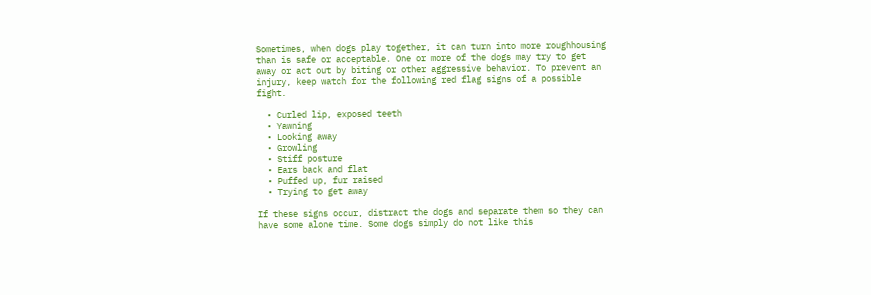Sometimes, when dogs play together, it can turn into more roughhousing than is safe or acceptable. One or more of the dogs may try to get away or act out by biting or other aggressive behavior. To prevent an injury, keep watch for the following red flag signs of a possible fight.

  • Curled lip, exposed teeth
  • Yawning
  • Looking away
  • Growling
  • Stiff posture
  • Ears back and flat
  • Puffed up, fur raised
  • Trying to get away

If these signs occur, distract the dogs and separate them so they can have some alone time. Some dogs simply do not like this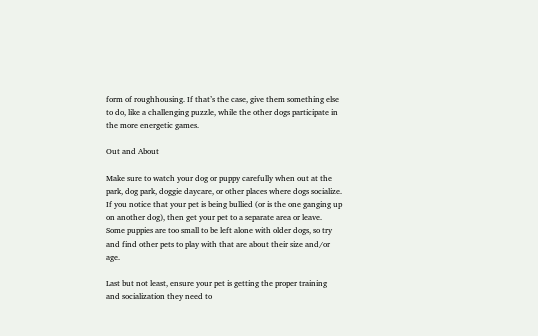form of roughhousing. If that’s the case, give them something else to do, like a challenging puzzle, while the other dogs participate in the more energetic games.

Out and About

Make sure to watch your dog or puppy carefully when out at the park, dog park, doggie daycare, or other places where dogs socialize. If you notice that your pet is being bullied (or is the one ganging up on another dog), then get your pet to a separate area or leave. Some puppies are too small to be left alone with older dogs, so try and find other pets to play with that are about their size and/or age.

Last but not least, ensure your pet is getting the proper training and socialization they need to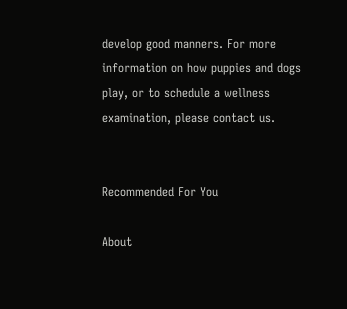develop good manners. For more information on how puppies and dogs play, or to schedule a wellness examination, please contact us.


Recommended For You

About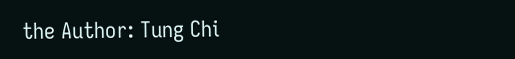the Author: Tung Chi